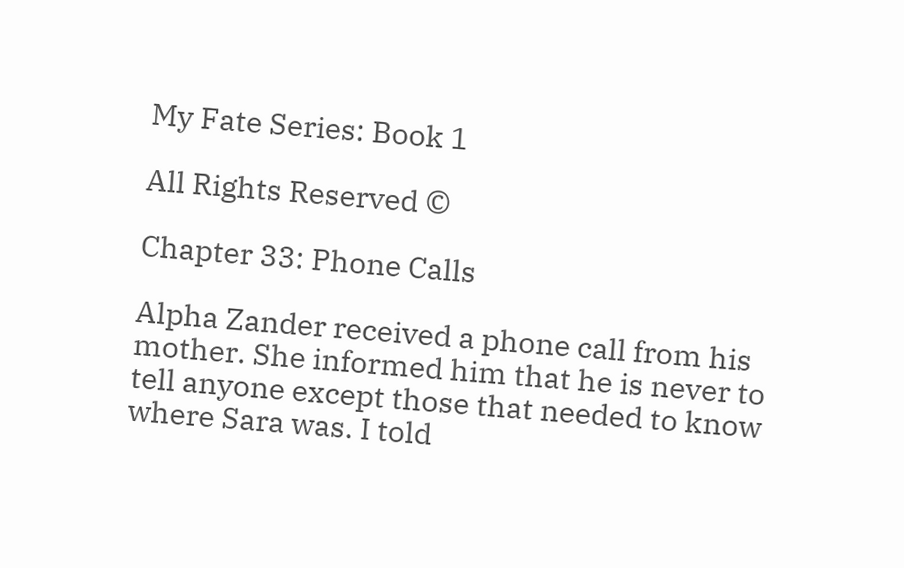My Fate Series: Book 1

All Rights Reserved ©

Chapter 33: Phone Calls

Alpha Zander received a phone call from his mother. She informed him that he is never to tell anyone except those that needed to know where Sara was. I told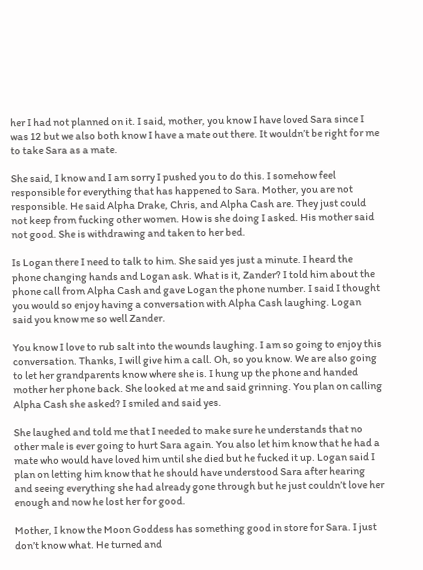her I had not planned on it. I said, mother, you know I have loved Sara since I was 12 but we also both know I have a mate out there. It wouldn’t be right for me to take Sara as a mate.

She said, I know and I am sorry I pushed you to do this. I somehow feel responsible for everything that has happened to Sara. Mother, you are not responsible. He said Alpha Drake, Chris, and Alpha Cash are. They just could not keep from fucking other women. How is she doing I asked. His mother said not good. She is withdrawing and taken to her bed.

Is Logan there I need to talk to him. She said yes just a minute. I heard the phone changing hands and Logan ask. What is it, Zander? I told him about the phone call from Alpha Cash and gave Logan the phone number. I said I thought you would so enjoy having a conversation with Alpha Cash laughing. Logan said you know me so well Zander.

You know I love to rub salt into the wounds laughing. I am so going to enjoy this conversation. Thanks, I will give him a call. Oh, so you know. We are also going to let her grandparents know where she is. I hung up the phone and handed mother her phone back. She looked at me and said grinning. You plan on calling Alpha Cash she asked? I smiled and said yes.

She laughed and told me that I needed to make sure he understands that no other male is ever going to hurt Sara again. You also let him know that he had a mate who would have loved him until she died but he fucked it up. Logan said I plan on letting him know that he should have understood Sara after hearing and seeing everything she had already gone through but he just couldn’t love her enough and now he lost her for good.

Mother, I know the Moon Goddess has something good in store for Sara. I just don’t know what. He turned and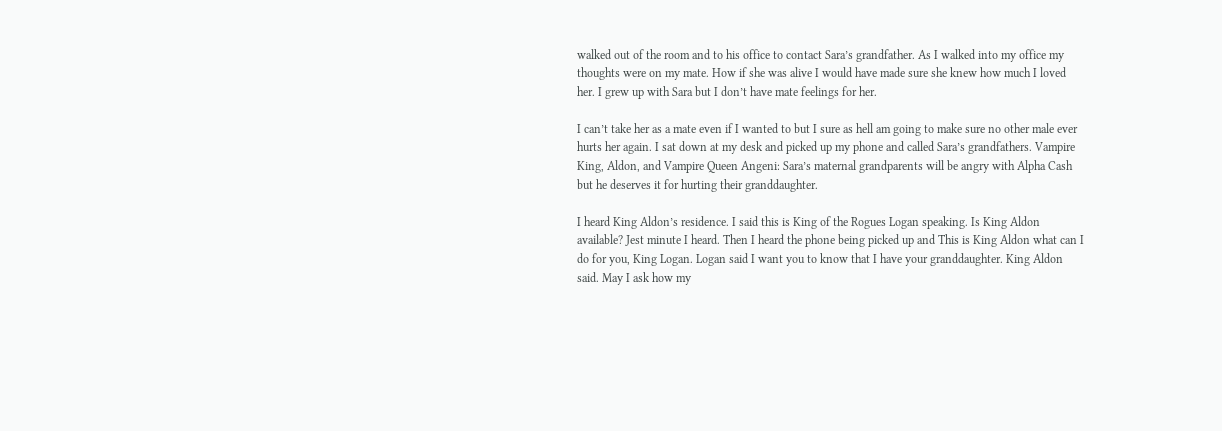walked out of the room and to his office to contact Sara’s grandfather. As I walked into my office my thoughts were on my mate. How if she was alive I would have made sure she knew how much I loved her. I grew up with Sara but I don’t have mate feelings for her.

I can’t take her as a mate even if I wanted to but I sure as hell am going to make sure no other male ever hurts her again. I sat down at my desk and picked up my phone and called Sara’s grandfathers. Vampire King, Aldon, and Vampire Queen Angeni: Sara’s maternal grandparents will be angry with Alpha Cash but he deserves it for hurting their granddaughter.

I heard King Aldon’s residence. I said this is King of the Rogues Logan speaking. Is King Aldon available? Jest minute I heard. Then I heard the phone being picked up and This is King Aldon what can I do for you, King Logan. Logan said I want you to know that I have your granddaughter. King Aldon said. May I ask how my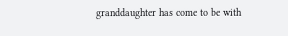granddaughter has come to be with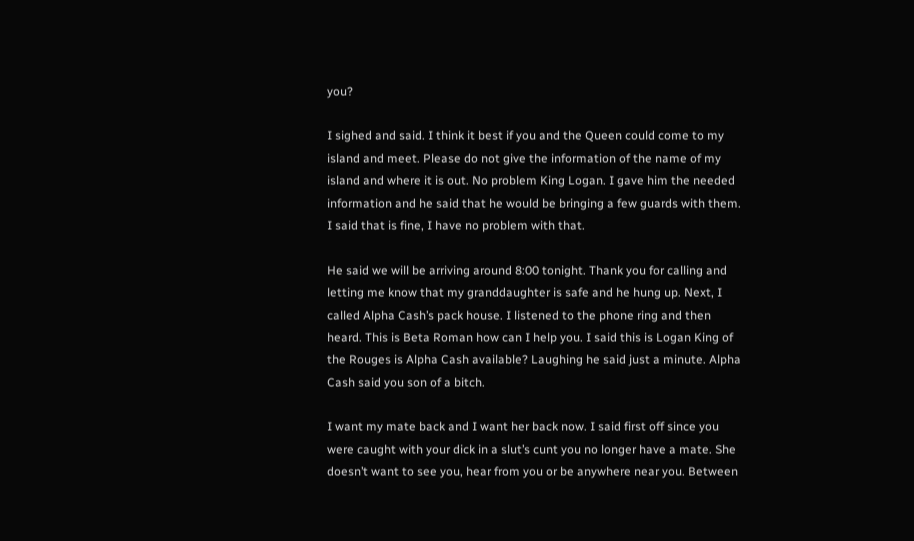you?

I sighed and said. I think it best if you and the Queen could come to my island and meet. Please do not give the information of the name of my island and where it is out. No problem King Logan. I gave him the needed information and he said that he would be bringing a few guards with them. I said that is fine, I have no problem with that.

He said we will be arriving around 8:00 tonight. Thank you for calling and letting me know that my granddaughter is safe and he hung up. Next, I called Alpha Cash’s pack house. I listened to the phone ring and then heard. This is Beta Roman how can I help you. I said this is Logan King of the Rouges is Alpha Cash available? Laughing he said just a minute. Alpha Cash said you son of a bitch.

I want my mate back and I want her back now. I said first off since you were caught with your dick in a slut’s cunt you no longer have a mate. She doesn’t want to see you, hear from you or be anywhere near you. Between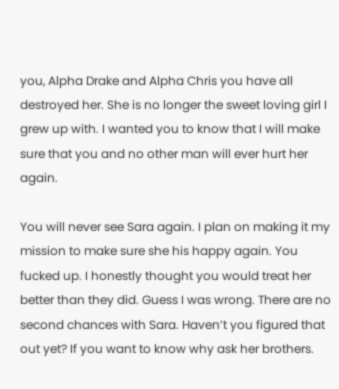you, Alpha Drake and Alpha Chris you have all destroyed her. She is no longer the sweet loving girl I grew up with. I wanted you to know that I will make sure that you and no other man will ever hurt her again.

You will never see Sara again. I plan on making it my mission to make sure she his happy again. You fucked up. I honestly thought you would treat her better than they did. Guess I was wrong. There are no second chances with Sara. Haven’t you figured that out yet? If you want to know why ask her brothers.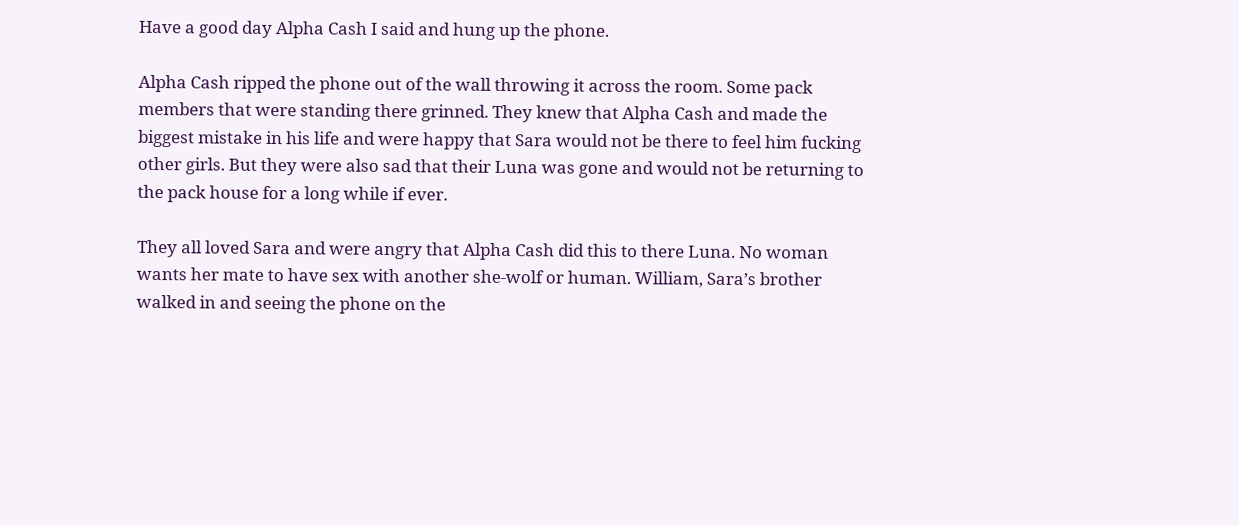Have a good day Alpha Cash I said and hung up the phone.

Alpha Cash ripped the phone out of the wall throwing it across the room. Some pack members that were standing there grinned. They knew that Alpha Cash and made the biggest mistake in his life and were happy that Sara would not be there to feel him fucking other girls. But they were also sad that their Luna was gone and would not be returning to the pack house for a long while if ever.

They all loved Sara and were angry that Alpha Cash did this to there Luna. No woman wants her mate to have sex with another she-wolf or human. William, Sara’s brother walked in and seeing the phone on the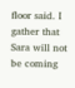floor said. I gather that Sara will not be coming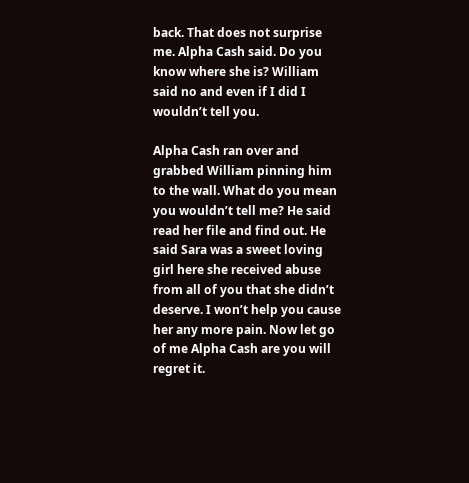back. That does not surprise me. Alpha Cash said. Do you know where she is? William said no and even if I did I wouldn’t tell you.

Alpha Cash ran over and grabbed William pinning him to the wall. What do you mean you wouldn’t tell me? He said read her file and find out. He said Sara was a sweet loving girl here she received abuse from all of you that she didn’t deserve. I won’t help you cause her any more pain. Now let go of me Alpha Cash are you will regret it.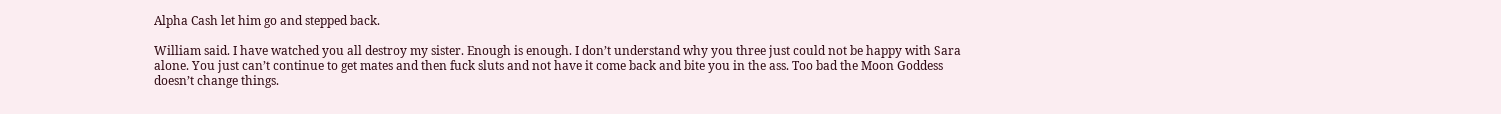Alpha Cash let him go and stepped back.

William said. I have watched you all destroy my sister. Enough is enough. I don’t understand why you three just could not be happy with Sara alone. You just can’t continue to get mates and then fuck sluts and not have it come back and bite you in the ass. Too bad the Moon Goddess doesn’t change things.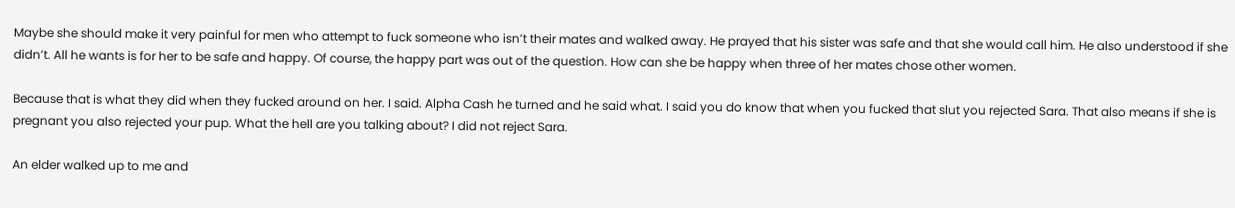Maybe she should make it very painful for men who attempt to fuck someone who isn’t their mates and walked away. He prayed that his sister was safe and that she would call him. He also understood if she didn’t. All he wants is for her to be safe and happy. Of course, the happy part was out of the question. How can she be happy when three of her mates chose other women.

Because that is what they did when they fucked around on her. I said. Alpha Cash he turned and he said what. I said you do know that when you fucked that slut you rejected Sara. That also means if she is pregnant you also rejected your pup. What the hell are you talking about? I did not reject Sara.

An elder walked up to me and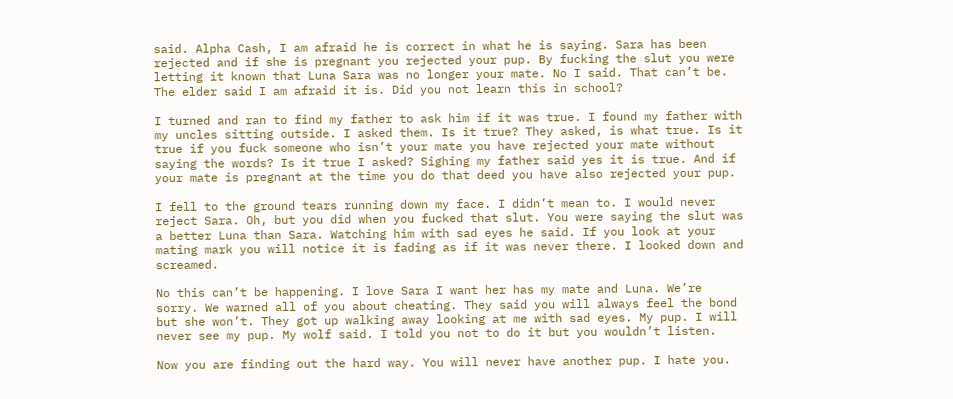said. Alpha Cash, I am afraid he is correct in what he is saying. Sara has been rejected and if she is pregnant you rejected your pup. By fucking the slut you were letting it known that Luna Sara was no longer your mate. No I said. That can’t be. The elder said I am afraid it is. Did you not learn this in school?

I turned and ran to find my father to ask him if it was true. I found my father with my uncles sitting outside. I asked them. Is it true? They asked, is what true. Is it true if you fuck someone who isn’t your mate you have rejected your mate without saying the words? Is it true I asked? Sighing my father said yes it is true. And if your mate is pregnant at the time you do that deed you have also rejected your pup.

I fell to the ground tears running down my face. I didn’t mean to. I would never reject Sara. Oh, but you did when you fucked that slut. You were saying the slut was a better Luna than Sara. Watching him with sad eyes he said. If you look at your mating mark you will notice it is fading as if it was never there. I looked down and screamed.

No this can’t be happening. I love Sara I want her has my mate and Luna. We’re sorry. We warned all of you about cheating. They said you will always feel the bond but she won’t. They got up walking away looking at me with sad eyes. My pup. I will never see my pup. My wolf said. I told you not to do it but you wouldn’t listen.

Now you are finding out the hard way. You will never have another pup. I hate you.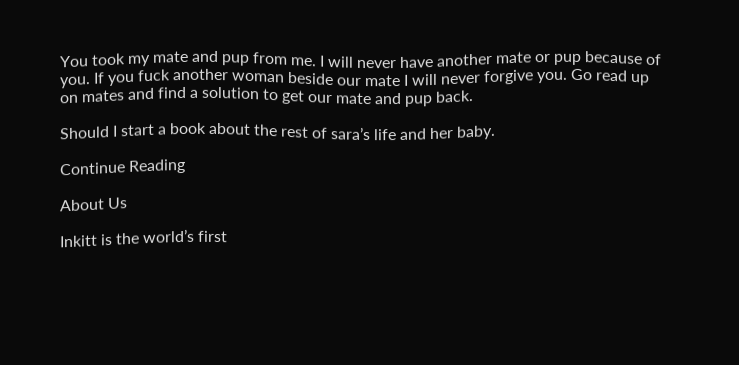You took my mate and pup from me. I will never have another mate or pup because of you. If you fuck another woman beside our mate I will never forgive you. Go read up on mates and find a solution to get our mate and pup back.

Should I start a book about the rest of sara’s life and her baby.

Continue Reading

About Us

Inkitt is the world’s first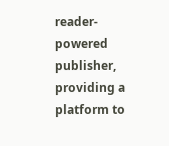reader-powered publisher, providing a platform to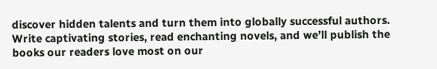discover hidden talents and turn them into globally successful authors. Write captivating stories, read enchanting novels, and we’ll publish the books our readers love most on our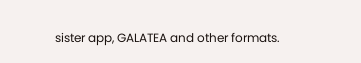sister app, GALATEA and other formats.